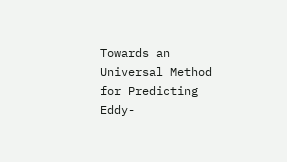Towards an Universal Method for Predicting Eddy-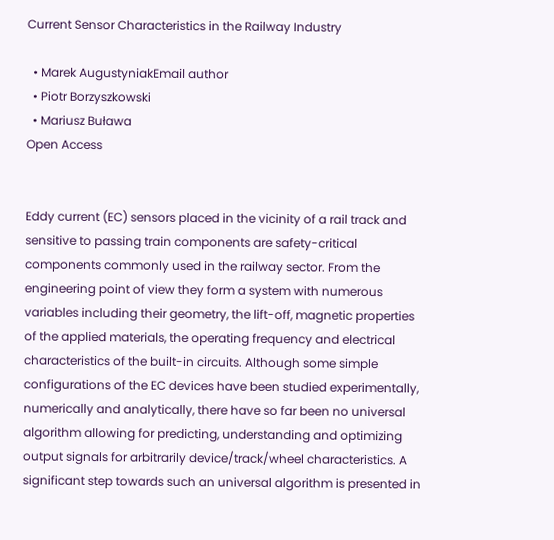Current Sensor Characteristics in the Railway Industry

  • Marek AugustyniakEmail author
  • Piotr Borzyszkowski
  • Mariusz Buława
Open Access


Eddy current (EC) sensors placed in the vicinity of a rail track and sensitive to passing train components are safety-critical components commonly used in the railway sector. From the engineering point of view they form a system with numerous variables including their geometry, the lift-off, magnetic properties of the applied materials, the operating frequency and electrical characteristics of the built-in circuits. Although some simple configurations of the EC devices have been studied experimentally, numerically and analytically, there have so far been no universal algorithm allowing for predicting, understanding and optimizing output signals for arbitrarily device/track/wheel characteristics. A significant step towards such an universal algorithm is presented in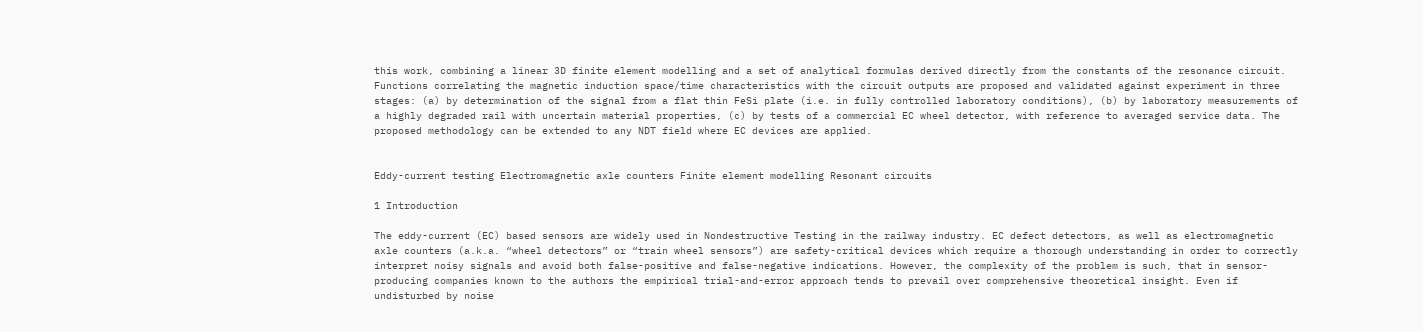this work, combining a linear 3D finite element modelling and a set of analytical formulas derived directly from the constants of the resonance circuit. Functions correlating the magnetic induction space/time characteristics with the circuit outputs are proposed and validated against experiment in three stages: (a) by determination of the signal from a flat thin FeSi plate (i.e. in fully controlled laboratory conditions), (b) by laboratory measurements of a highly degraded rail with uncertain material properties, (c) by tests of a commercial EC wheel detector, with reference to averaged service data. The proposed methodology can be extended to any NDT field where EC devices are applied.


Eddy-current testing Electromagnetic axle counters Finite element modelling Resonant circuits

1 Introduction

The eddy-current (EC) based sensors are widely used in Nondestructive Testing in the railway industry. EC defect detectors, as well as electromagnetic axle counters (a.k.a. “wheel detectors” or “train wheel sensors”) are safety-critical devices which require a thorough understanding in order to correctly interpret noisy signals and avoid both false-positive and false-negative indications. However, the complexity of the problem is such, that in sensor-producing companies known to the authors the empirical trial-and-error approach tends to prevail over comprehensive theoretical insight. Even if undisturbed by noise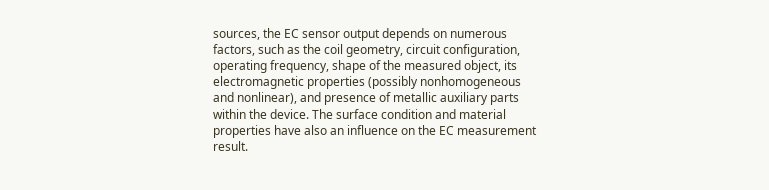sources, the EC sensor output depends on numerous factors, such as the coil geometry, circuit configuration, operating frequency, shape of the measured object, its electromagnetic properties (possibly nonhomogeneous and nonlinear), and presence of metallic auxiliary parts within the device. The surface condition and material properties have also an influence on the EC measurement result.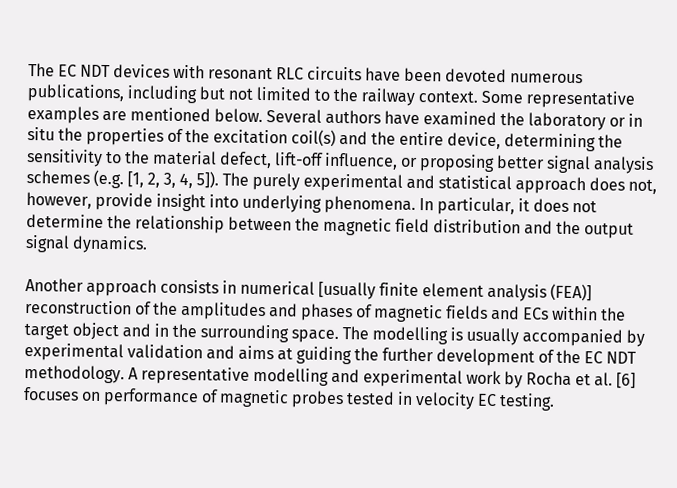The EC NDT devices with resonant RLC circuits have been devoted numerous publications, including but not limited to the railway context. Some representative examples are mentioned below. Several authors have examined the laboratory or in situ the properties of the excitation coil(s) and the entire device, determining the sensitivity to the material defect, lift-off influence, or proposing better signal analysis schemes (e.g. [1, 2, 3, 4, 5]). The purely experimental and statistical approach does not, however, provide insight into underlying phenomena. In particular, it does not determine the relationship between the magnetic field distribution and the output signal dynamics.

Another approach consists in numerical [usually finite element analysis (FEA)] reconstruction of the amplitudes and phases of magnetic fields and ECs within the target object and in the surrounding space. The modelling is usually accompanied by experimental validation and aims at guiding the further development of the EC NDT methodology. A representative modelling and experimental work by Rocha et al. [6] focuses on performance of magnetic probes tested in velocity EC testing.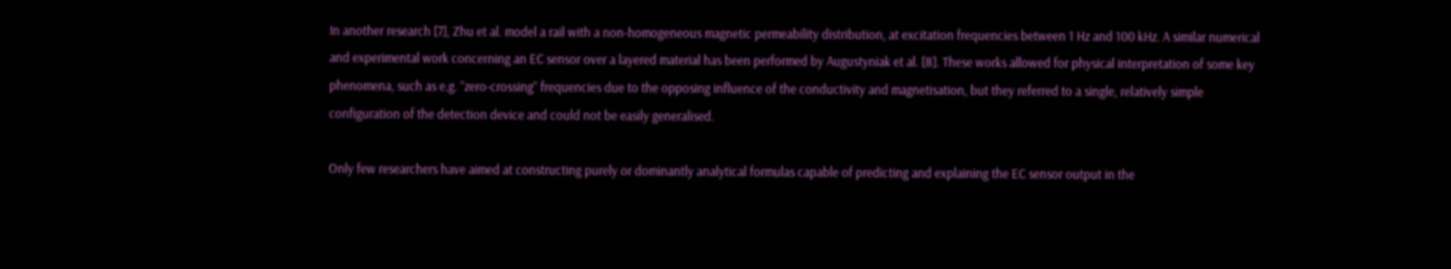In another research [7], Zhu et al. model a rail with a non-homogeneous magnetic permeability distribution, at excitation frequencies between 1 Hz and 100 kHz. A similar numerical and experimental work concerning an EC sensor over a layered material has been performed by Augustyniak et al. [8]. These works allowed for physical interpretation of some key phenomena, such as e.g. “zero-crossing” frequencies due to the opposing influence of the conductivity and magnetisation, but they referred to a single, relatively simple configuration of the detection device and could not be easily generalised.

Only few researchers have aimed at constructing purely or dominantly analytical formulas capable of predicting and explaining the EC sensor output in the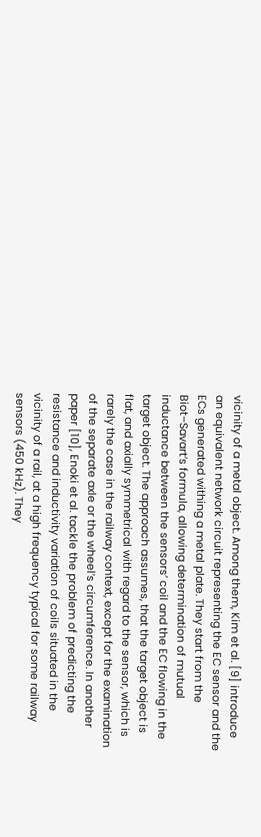vicinity of a metal object. Among them, Kim et al. [9] introduce an equivalent network circuit representing the EC sensor and the ECs generated withing a metal plate. They start from the Biot–Savart’s formula, allowing determination of mutual inductance between the sensors’ coil and the EC flowing in the target object. The approach assumes, that the target object is flat, and axially symmetrical with regard to the sensor, which is rarely the case in the railway context, except for the examination of the separate axle or the wheel’s circumference. In another paper [10], Enoki et al. tackle the problem of predicting the resistance and inductivity variation of coils situated in the vicinity of a rail, at a high frequency typical for some railway sensors (450 kHz). They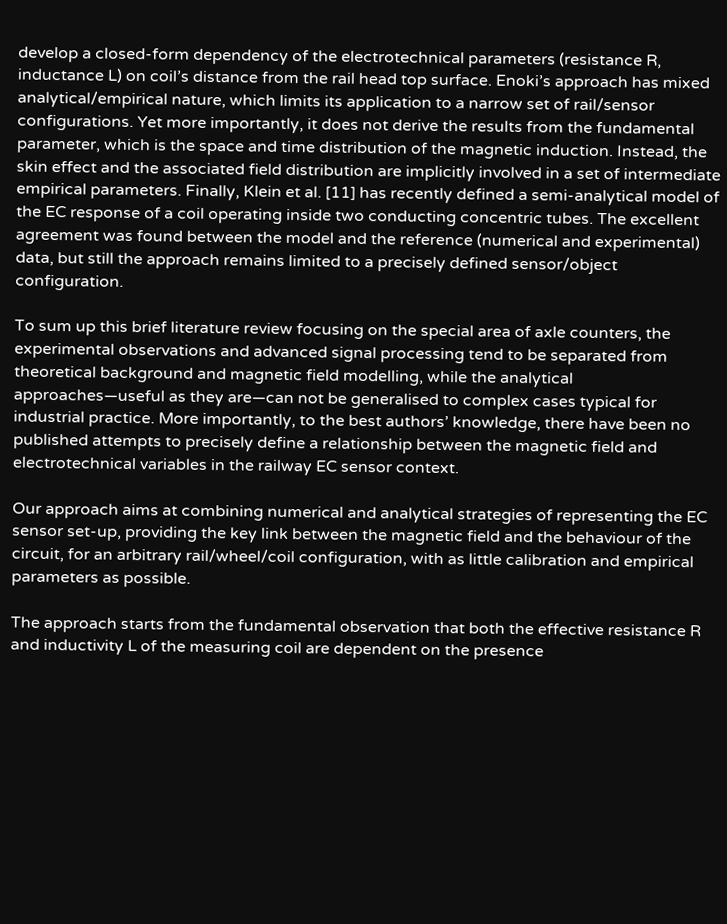develop a closed-form dependency of the electrotechnical parameters (resistance R, inductance L) on coil’s distance from the rail head top surface. Enoki’s approach has mixed analytical/empirical nature, which limits its application to a narrow set of rail/sensor configurations. Yet more importantly, it does not derive the results from the fundamental parameter, which is the space and time distribution of the magnetic induction. Instead, the skin effect and the associated field distribution are implicitly involved in a set of intermediate empirical parameters. Finally, Klein et al. [11] has recently defined a semi-analytical model of the EC response of a coil operating inside two conducting concentric tubes. The excellent agreement was found between the model and the reference (numerical and experimental) data, but still the approach remains limited to a precisely defined sensor/object configuration.

To sum up this brief literature review focusing on the special area of axle counters, the experimental observations and advanced signal processing tend to be separated from theoretical background and magnetic field modelling, while the analytical approaches—useful as they are—can not be generalised to complex cases typical for industrial practice. More importantly, to the best authors’ knowledge, there have been no published attempts to precisely define a relationship between the magnetic field and electrotechnical variables in the railway EC sensor context.

Our approach aims at combining numerical and analytical strategies of representing the EC sensor set-up, providing the key link between the magnetic field and the behaviour of the circuit, for an arbitrary rail/wheel/coil configuration, with as little calibration and empirical parameters as possible.

The approach starts from the fundamental observation that both the effective resistance R and inductivity L of the measuring coil are dependent on the presence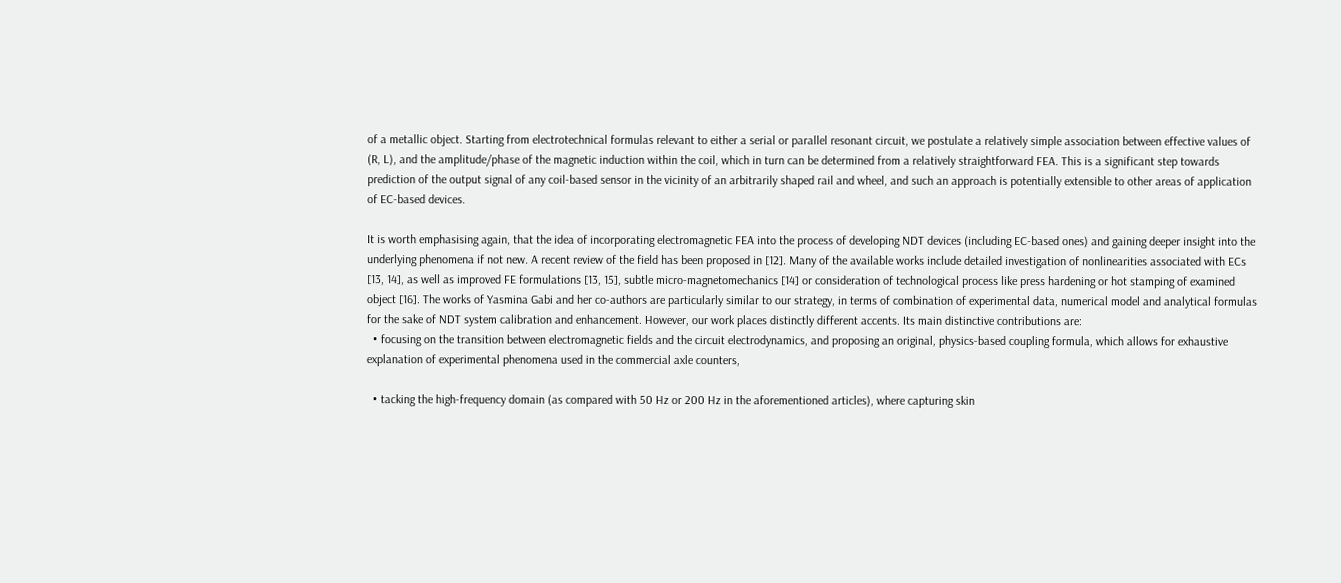of a metallic object. Starting from electrotechnical formulas relevant to either a serial or parallel resonant circuit, we postulate a relatively simple association between effective values of (R, L), and the amplitude/phase of the magnetic induction within the coil, which in turn can be determined from a relatively straightforward FEA. This is a significant step towards prediction of the output signal of any coil-based sensor in the vicinity of an arbitrarily shaped rail and wheel, and such an approach is potentially extensible to other areas of application of EC-based devices.

It is worth emphasising again, that the idea of incorporating electromagnetic FEA into the process of developing NDT devices (including EC-based ones) and gaining deeper insight into the underlying phenomena if not new. A recent review of the field has been proposed in [12]. Many of the available works include detailed investigation of nonlinearities associated with ECs [13, 14], as well as improved FE formulations [13, 15], subtle micro-magnetomechanics [14] or consideration of technological process like press hardening or hot stamping of examined object [16]. The works of Yasmina Gabi and her co-authors are particularly similar to our strategy, in terms of combination of experimental data, numerical model and analytical formulas for the sake of NDT system calibration and enhancement. However, our work places distinctly different accents. Its main distinctive contributions are:
  • focusing on the transition between electromagnetic fields and the circuit electrodynamics, and proposing an original, physics-based coupling formula, which allows for exhaustive explanation of experimental phenomena used in the commercial axle counters,

  • tacking the high-frequency domain (as compared with 50 Hz or 200 Hz in the aforementioned articles), where capturing skin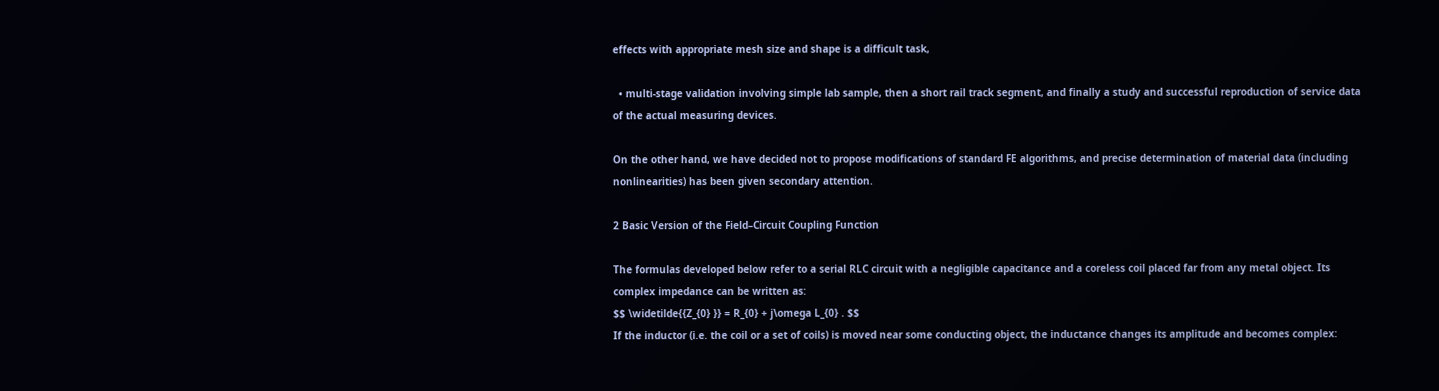effects with appropriate mesh size and shape is a difficult task,

  • multi-stage validation involving simple lab sample, then a short rail track segment, and finally a study and successful reproduction of service data of the actual measuring devices.

On the other hand, we have decided not to propose modifications of standard FE algorithms, and precise determination of material data (including nonlinearities) has been given secondary attention.

2 Basic Version of the Field–Circuit Coupling Function

The formulas developed below refer to a serial RLC circuit with a negligible capacitance and a coreless coil placed far from any metal object. Its complex impedance can be written as:
$$ \widetilde{{Z_{0} }} = R_{0} + j\omega L_{0} . $$
If the inductor (i.e. the coil or a set of coils) is moved near some conducting object, the inductance changes its amplitude and becomes complex: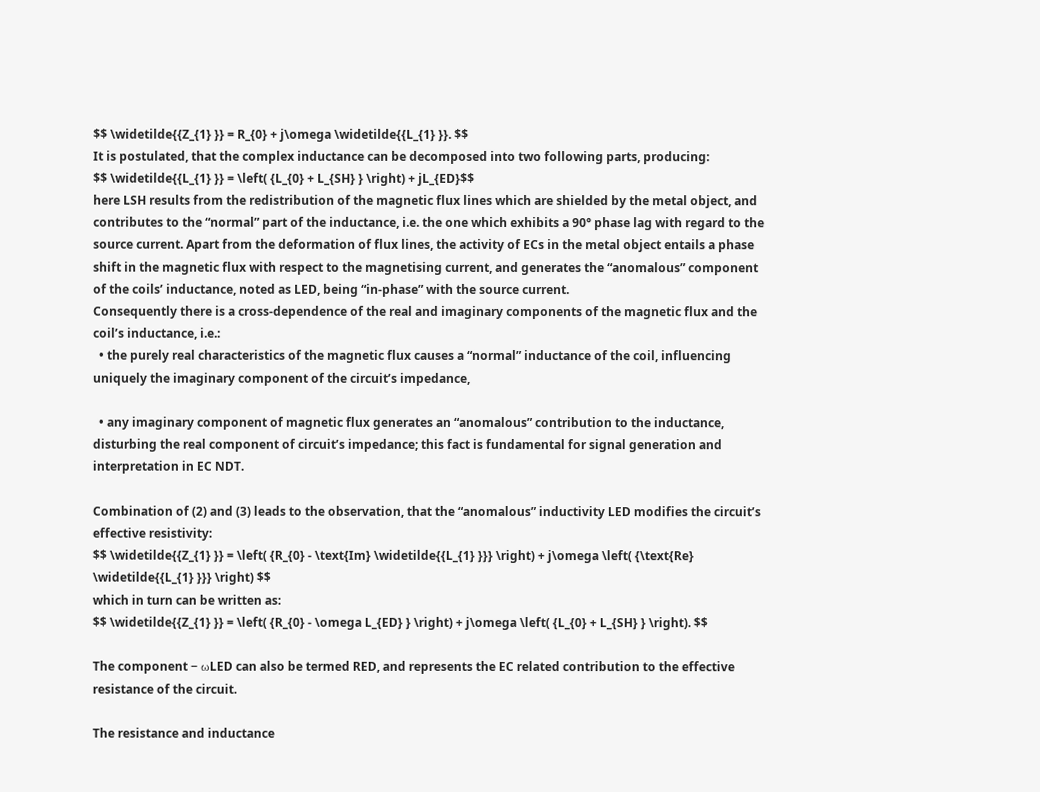$$ \widetilde{{Z_{1} }} = R_{0} + j\omega \widetilde{{L_{1} }}. $$
It is postulated, that the complex inductance can be decomposed into two following parts, producing:
$$ \widetilde{{L_{1} }} = \left( {L_{0} + L_{SH} } \right) + jL_{ED}$$
here LSH results from the redistribution of the magnetic flux lines which are shielded by the metal object, and contributes to the “normal” part of the inductance, i.e. the one which exhibits a 90° phase lag with regard to the source current. Apart from the deformation of flux lines, the activity of ECs in the metal object entails a phase shift in the magnetic flux with respect to the magnetising current, and generates the “anomalous” component of the coils’ inductance, noted as LED, being “in-phase” with the source current.
Consequently there is a cross-dependence of the real and imaginary components of the magnetic flux and the coil’s inductance, i.e.:
  • the purely real characteristics of the magnetic flux causes a “normal” inductance of the coil, influencing uniquely the imaginary component of the circuit’s impedance,

  • any imaginary component of magnetic flux generates an “anomalous” contribution to the inductance, disturbing the real component of circuit’s impedance; this fact is fundamental for signal generation and interpretation in EC NDT.

Combination of (2) and (3) leads to the observation, that the “anomalous” inductivity LED modifies the circuit’s effective resistivity:
$$ \widetilde{{Z_{1} }} = \left( {R_{0} - \text{Im} \widetilde{{L_{1} }}} \right) + j\omega \left( {\text{Re} \widetilde{{L_{1} }}} \right) $$
which in turn can be written as:
$$ \widetilde{{Z_{1} }} = \left( {R_{0} - \omega L_{ED} } \right) + j\omega \left( {L_{0} + L_{SH} } \right). $$

The component − ωLED can also be termed RED, and represents the EC related contribution to the effective resistance of the circuit.

The resistance and inductance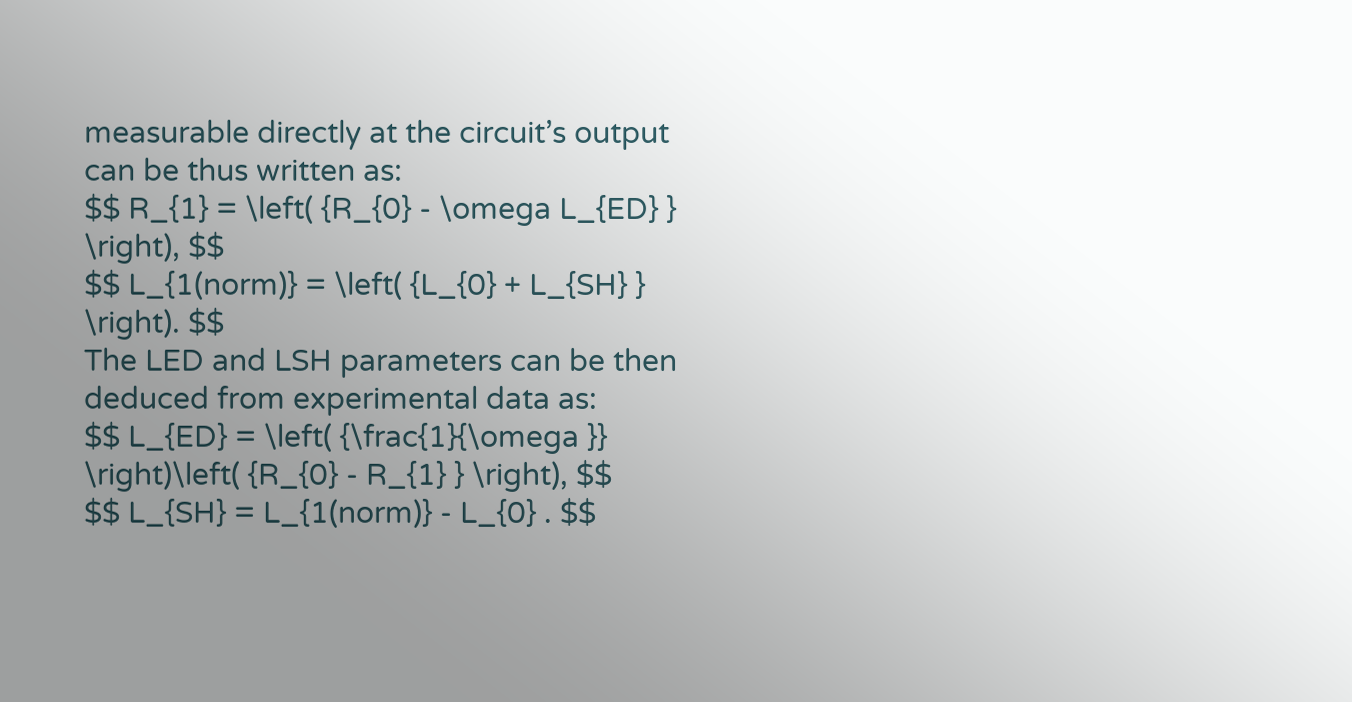measurable directly at the circuit’s output can be thus written as:
$$ R_{1} = \left( {R_{0} - \omega L_{ED} } \right), $$
$$ L_{1(norm)} = \left( {L_{0} + L_{SH} } \right). $$
The LED and LSH parameters can be then deduced from experimental data as:
$$ L_{ED} = \left( {\frac{1}{\omega }} \right)\left( {R_{0} - R_{1} } \right), $$
$$ L_{SH} = L_{1(norm)} - L_{0} . $$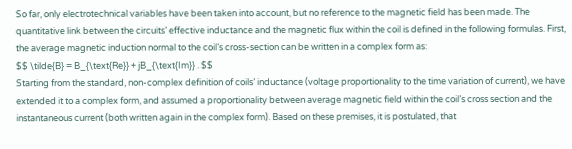So far, only electrotechnical variables have been taken into account, but no reference to the magnetic field has been made. The quantitative link between the circuits’ effective inductance and the magnetic flux within the coil is defined in the following formulas. First, the average magnetic induction normal to the coil’s cross-section can be written in a complex form as:
$$ \tilde{B} = B_{\text{Re}} + jB_{\text{Im}} . $$
Starting from the standard, non-complex definition of coils’ inductance (voltage proportionality to the time variation of current), we have extended it to a complex form, and assumed a proportionality between average magnetic field within the coil’s cross section and the instantaneous current (both written again in the complex form). Based on these premises, it is postulated, that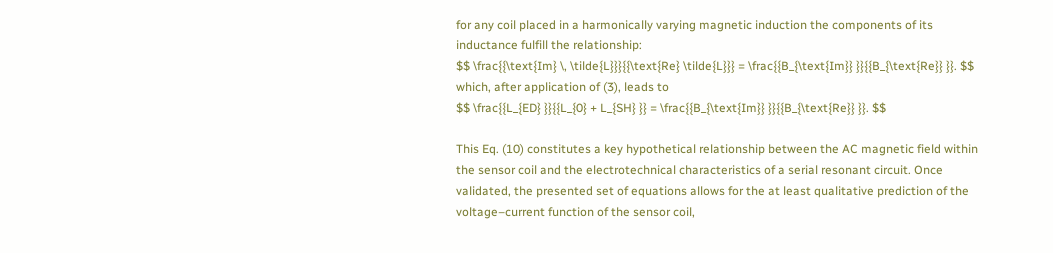for any coil placed in a harmonically varying magnetic induction the components of its inductance fulfill the relationship:
$$ \frac{{\text{Im} \, \tilde{L}}}{{\text{Re} \tilde{L}}} = \frac{{B_{\text{Im}} }}{{B_{\text{Re}} }}. $$
which, after application of (3), leads to
$$ \frac{{L_{ED} }}{{L_{0} + L_{SH} }} = \frac{{B_{\text{Im}} }}{{B_{\text{Re}} }}. $$

This Eq. (10) constitutes a key hypothetical relationship between the AC magnetic field within the sensor coil and the electrotechnical characteristics of a serial resonant circuit. Once validated, the presented set of equations allows for the at least qualitative prediction of the voltage–current function of the sensor coil,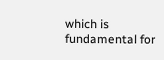which is fundamental for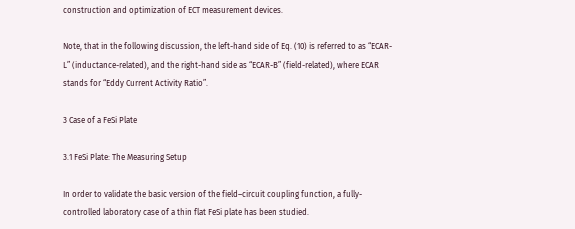construction and optimization of ECT measurement devices.

Note, that in the following discussion, the left-hand side of Eq. (10) is referred to as “ECAR-L” (inductance-related), and the right-hand side as “ECAR-B” (field-related), where ECAR stands for “Eddy Current Activity Ratio”.

3 Case of a FeSi Plate

3.1 FeSi Plate: The Measuring Setup

In order to validate the basic version of the field–circuit coupling function, a fully-controlled laboratory case of a thin flat FeSi plate has been studied.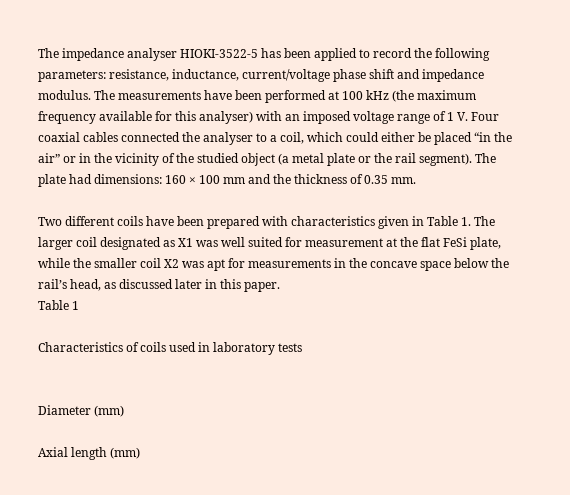The impedance analyser HIOKI-3522-5 has been applied to record the following parameters: resistance, inductance, current/voltage phase shift and impedance modulus. The measurements have been performed at 100 kHz (the maximum frequency available for this analyser) with an imposed voltage range of 1 V. Four coaxial cables connected the analyser to a coil, which could either be placed “in the air” or in the vicinity of the studied object (a metal plate or the rail segment). The plate had dimensions: 160 × 100 mm and the thickness of 0.35 mm.

Two different coils have been prepared with characteristics given in Table 1. The larger coil designated as X1 was well suited for measurement at the flat FeSi plate, while the smaller coil X2 was apt for measurements in the concave space below the rail’s head, as discussed later in this paper.
Table 1

Characteristics of coils used in laboratory tests


Diameter (mm)

Axial length (mm)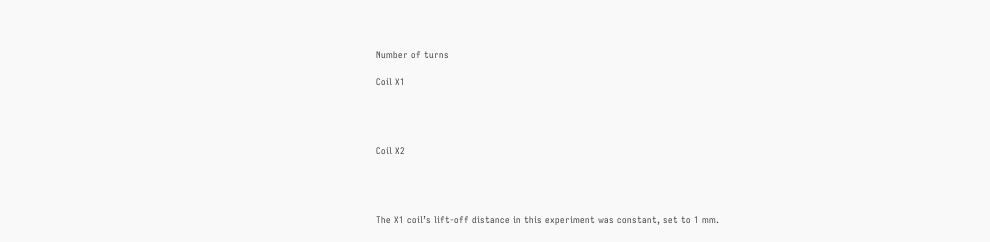Number of turns

Coil X1




Coil X2




The X1 coil’s lift-off distance in this experiment was constant, set to 1 mm.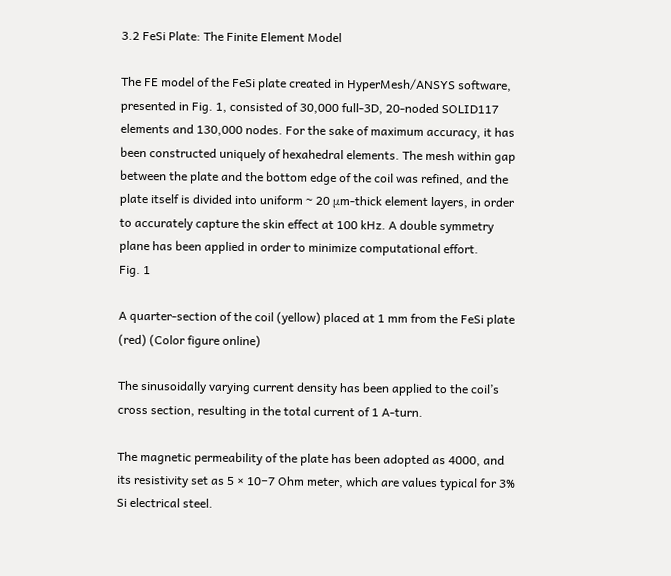3.2 FeSi Plate: The Finite Element Model

The FE model of the FeSi plate created in HyperMesh/ANSYS software, presented in Fig. 1, consisted of 30,000 full-3D, 20-noded SOLID117 elements and 130,000 nodes. For the sake of maximum accuracy, it has been constructed uniquely of hexahedral elements. The mesh within gap between the plate and the bottom edge of the coil was refined, and the plate itself is divided into uniform ~ 20 μm-thick element layers, in order to accurately capture the skin effect at 100 kHz. A double symmetry plane has been applied in order to minimize computational effort.
Fig. 1

A quarter-section of the coil (yellow) placed at 1 mm from the FeSi plate (red) (Color figure online)

The sinusoidally varying current density has been applied to the coil’s cross section, resulting in the total current of 1 A-turn.

The magnetic permeability of the plate has been adopted as 4000, and its resistivity set as 5 × 10−7 Ohm meter, which are values typical for 3% Si electrical steel.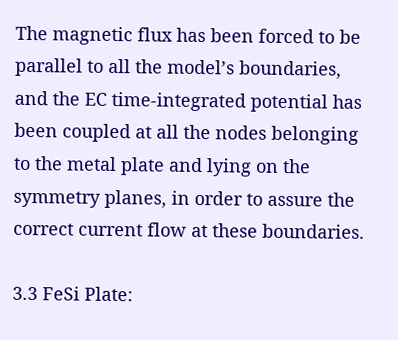The magnetic flux has been forced to be parallel to all the model’s boundaries, and the EC time-integrated potential has been coupled at all the nodes belonging to the metal plate and lying on the symmetry planes, in order to assure the correct current flow at these boundaries.

3.3 FeSi Plate: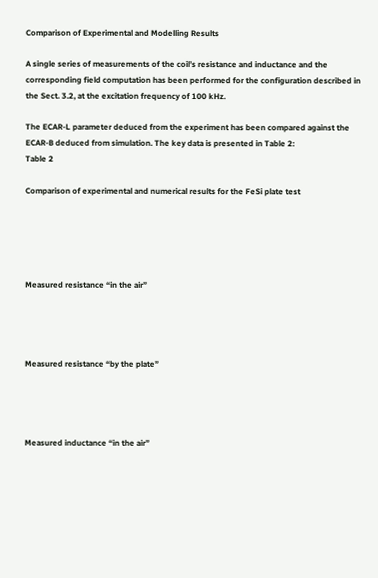Comparison of Experimental and Modelling Results

A single series of measurements of the coil’s resistance and inductance and the corresponding field computation has been performed for the configuration described in the Sect. 3.2, at the excitation frequency of 100 kHz.

The ECAR-L parameter deduced from the experiment has been compared against the ECAR-B deduced from simulation. The key data is presented in Table 2:
Table 2

Comparison of experimental and numerical results for the FeSi plate test





Measured resistance “in the air”




Measured resistance “by the plate”




Measured inductance “in the air”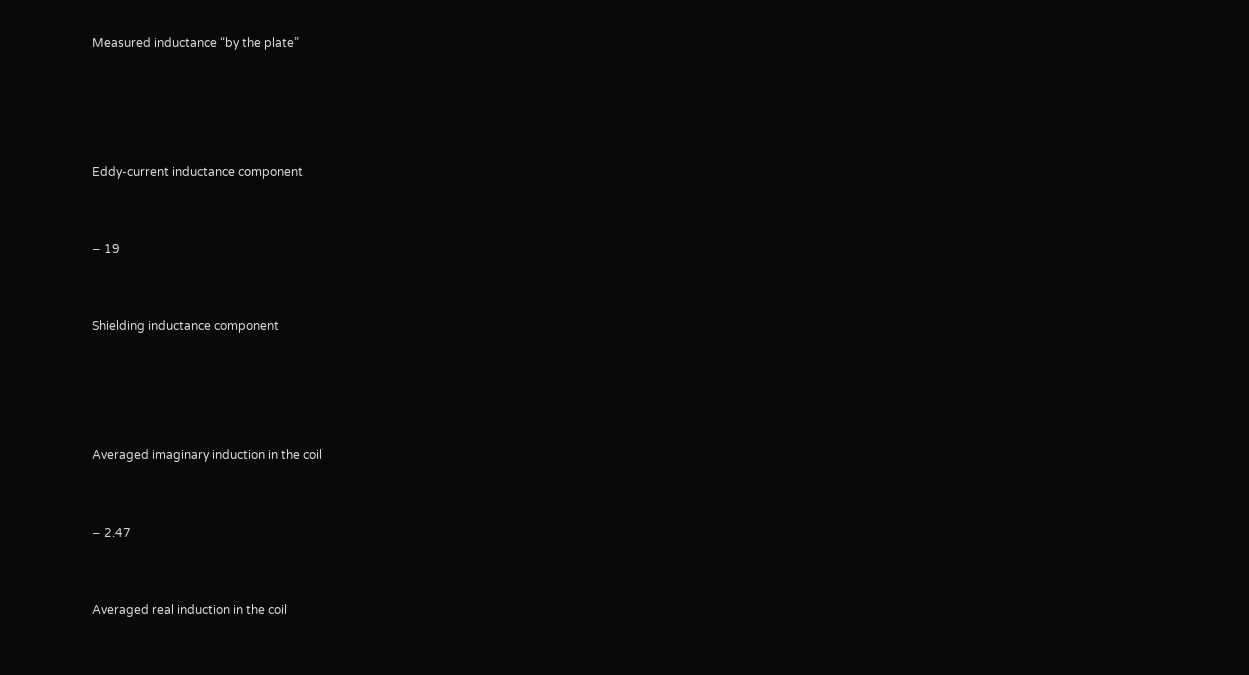Measured inductance “by the plate”




Eddy-current inductance component


− 19


Shielding inductance component




Averaged imaginary induction in the coil


− 2.47


Averaged real induction in the coil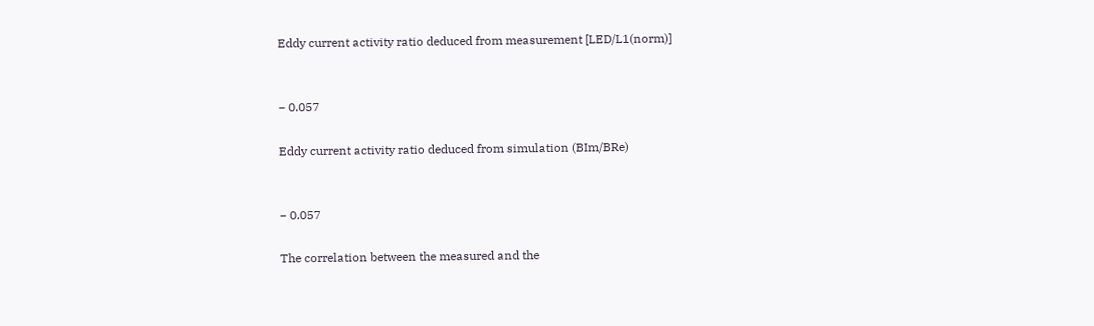Eddy current activity ratio deduced from measurement [LED/L1(norm)]


− 0.057

Eddy current activity ratio deduced from simulation (BIm/BRe)


− 0.057

The correlation between the measured and the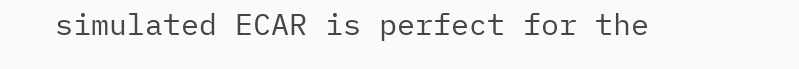simulated ECAR is perfect for the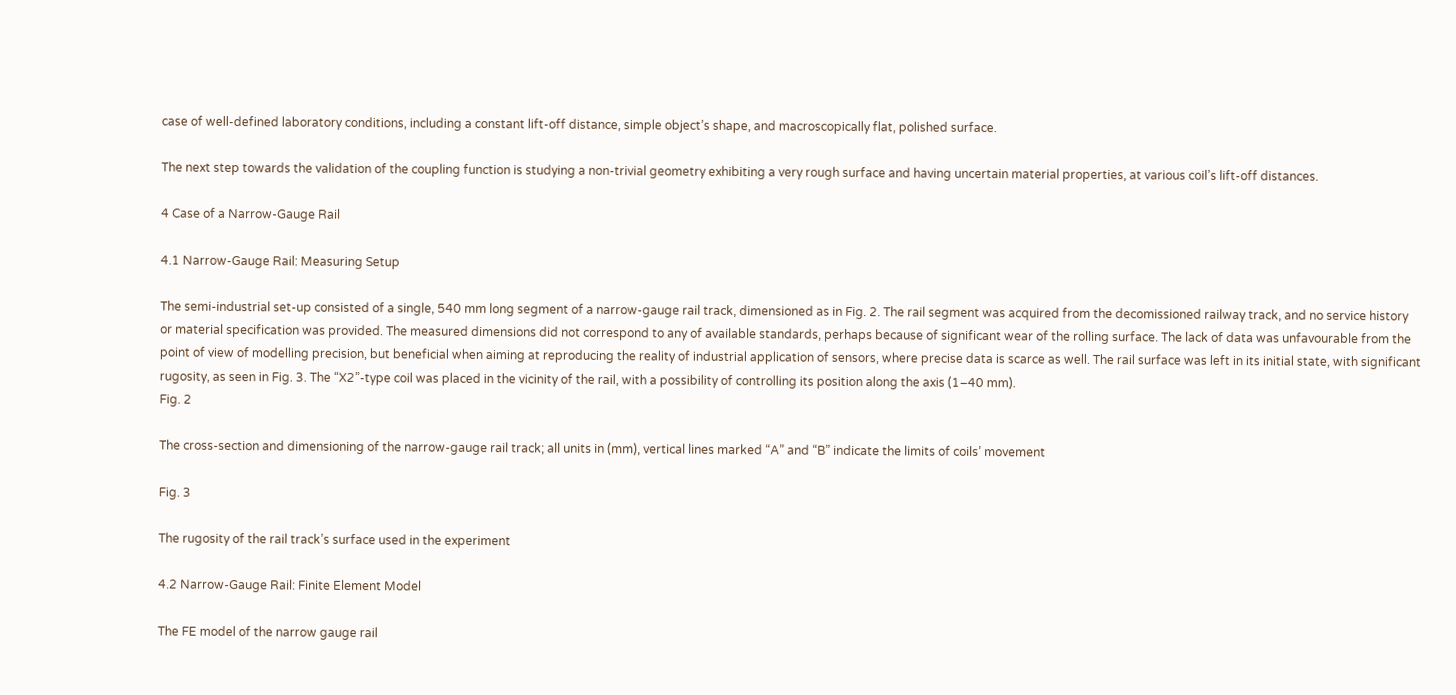case of well-defined laboratory conditions, including a constant lift-off distance, simple object’s shape, and macroscopically flat, polished surface.

The next step towards the validation of the coupling function is studying a non-trivial geometry exhibiting a very rough surface and having uncertain material properties, at various coil’s lift-off distances.

4 Case of a Narrow-Gauge Rail

4.1 Narrow-Gauge Rail: Measuring Setup

The semi-industrial set-up consisted of a single, 540 mm long segment of a narrow-gauge rail track, dimensioned as in Fig. 2. The rail segment was acquired from the decomissioned railway track, and no service history or material specification was provided. The measured dimensions did not correspond to any of available standards, perhaps because of significant wear of the rolling surface. The lack of data was unfavourable from the point of view of modelling precision, but beneficial when aiming at reproducing the reality of industrial application of sensors, where precise data is scarce as well. The rail surface was left in its initial state, with significant rugosity, as seen in Fig. 3. The “X2”-type coil was placed in the vicinity of the rail, with a possibility of controlling its position along the axis (1–40 mm).
Fig. 2

The cross-section and dimensioning of the narrow-gauge rail track; all units in (mm), vertical lines marked “A” and “B” indicate the limits of coils’ movement

Fig. 3

The rugosity of the rail track’s surface used in the experiment

4.2 Narrow-Gauge Rail: Finite Element Model

The FE model of the narrow gauge rail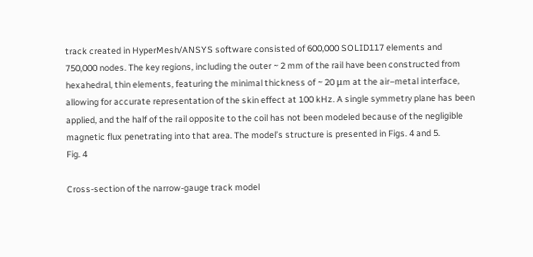track created in HyperMesh/ANSYS software consisted of 600,000 SOLID117 elements and 750,000 nodes. The key regions, including the outer ~ 2 mm of the rail have been constructed from hexahedral, thin elements, featuring the minimal thickness of ~ 20 μm at the air–metal interface, allowing for accurate representation of the skin effect at 100 kHz. A single symmetry plane has been applied, and the half of the rail opposite to the coil has not been modeled because of the negligible magnetic flux penetrating into that area. The model’s structure is presented in Figs. 4 and 5.
Fig. 4

Cross-section of the narrow-gauge track model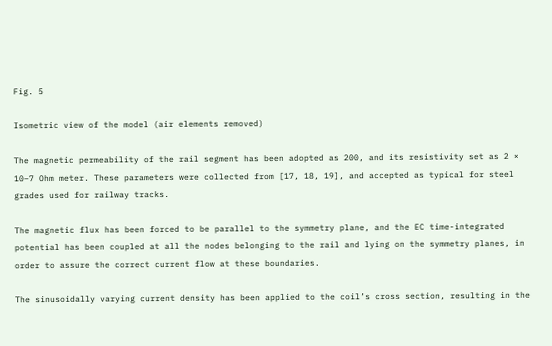Fig. 5

Isometric view of the model (air elements removed)

The magnetic permeability of the rail segment has been adopted as 200, and its resistivity set as 2 × 10−7 Ohm meter. These parameters were collected from [17, 18, 19], and accepted as typical for steel grades used for railway tracks.

The magnetic flux has been forced to be parallel to the symmetry plane, and the EC time-integrated potential has been coupled at all the nodes belonging to the rail and lying on the symmetry planes, in order to assure the correct current flow at these boundaries.

The sinusoidally varying current density has been applied to the coil’s cross section, resulting in the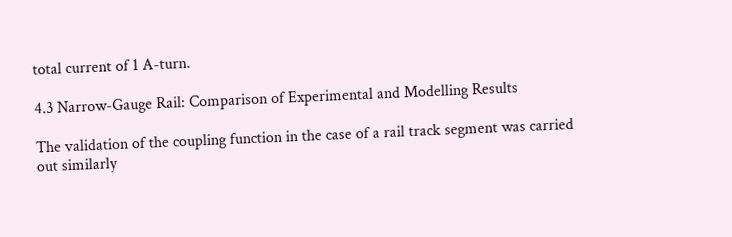total current of 1 A-turn.

4.3 Narrow-Gauge Rail: Comparison of Experimental and Modelling Results

The validation of the coupling function in the case of a rail track segment was carried out similarly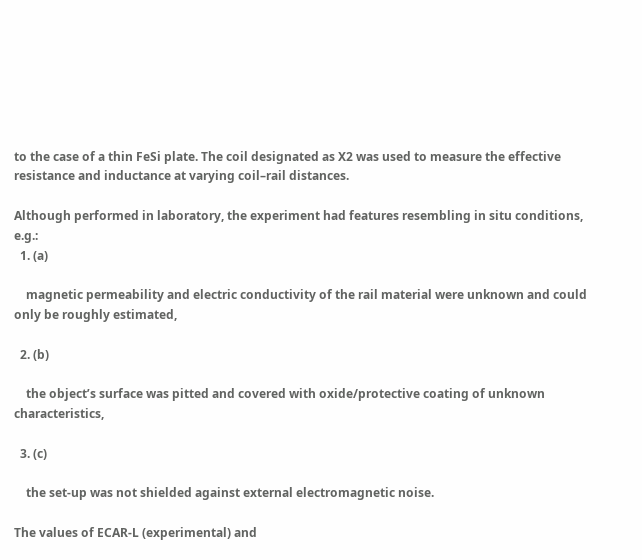to the case of a thin FeSi plate. The coil designated as X2 was used to measure the effective resistance and inductance at varying coil–rail distances.

Although performed in laboratory, the experiment had features resembling in situ conditions, e.g.:
  1. (a)

    magnetic permeability and electric conductivity of the rail material were unknown and could only be roughly estimated,

  2. (b)

    the object’s surface was pitted and covered with oxide/protective coating of unknown characteristics,

  3. (c)

    the set-up was not shielded against external electromagnetic noise.

The values of ECAR-L (experimental) and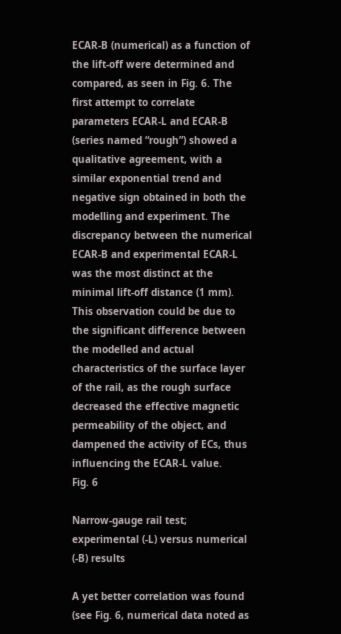ECAR-B (numerical) as a function of the lift-off were determined and compared, as seen in Fig. 6. The first attempt to correlate parameters ECAR-L and ECAR-B (series named “rough”) showed a qualitative agreement, with a similar exponential trend and negative sign obtained in both the modelling and experiment. The discrepancy between the numerical ECAR-B and experimental ECAR-L was the most distinct at the minimal lift-off distance (1 mm). This observation could be due to the significant difference between the modelled and actual characteristics of the surface layer of the rail, as the rough surface decreased the effective magnetic permeability of the object, and dampened the activity of ECs, thus influencing the ECAR-L value.
Fig. 6

Narrow-gauge rail test; experimental (-L) versus numerical (-B) results

A yet better correlation was found (see Fig. 6, numerical data noted as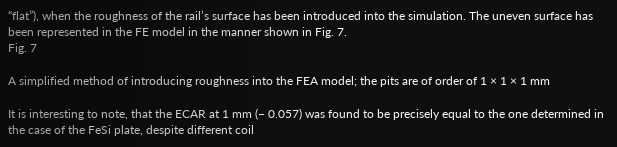“flat”), when the roughness of the rail’s surface has been introduced into the simulation. The uneven surface has been represented in the FE model in the manner shown in Fig. 7.
Fig. 7

A simplified method of introducing roughness into the FEA model; the pits are of order of 1 × 1 × 1 mm

It is interesting to note, that the ECAR at 1 mm (− 0.057) was found to be precisely equal to the one determined in the case of the FeSi plate, despite different coil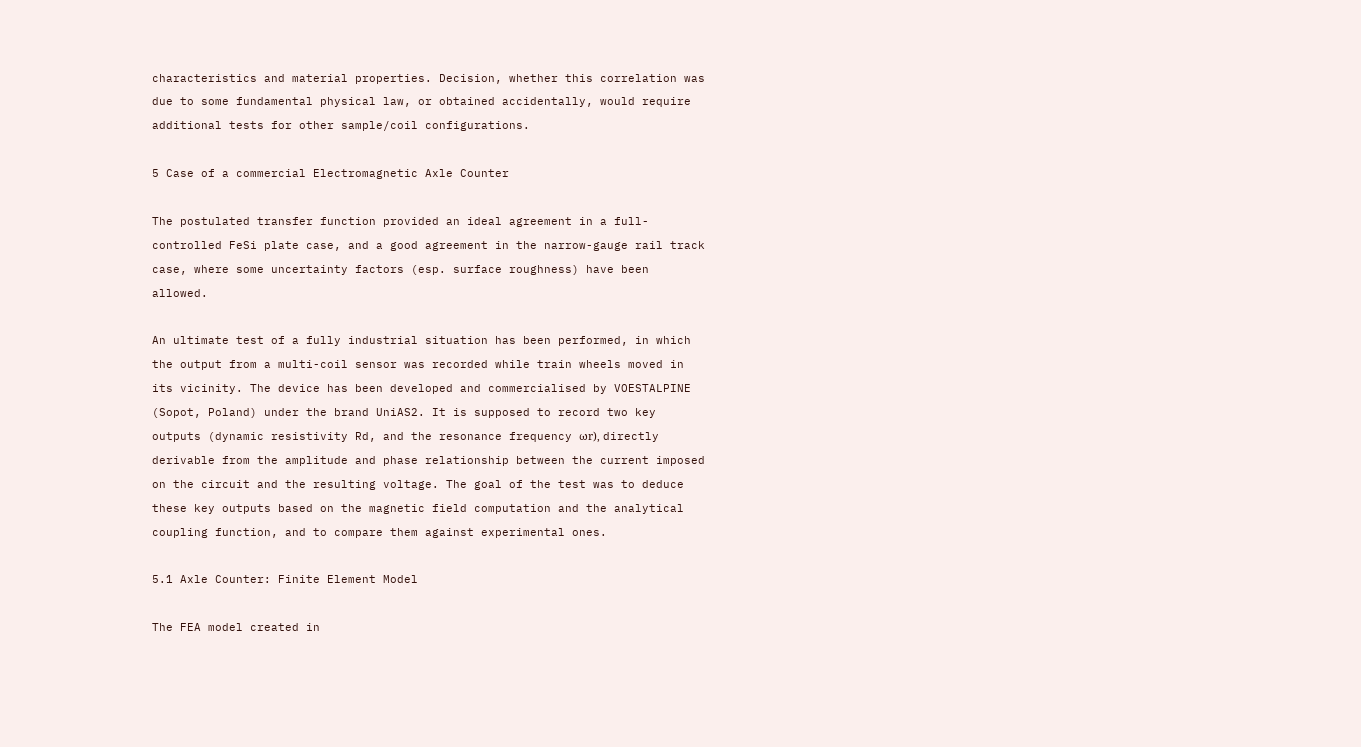characteristics and material properties. Decision, whether this correlation was due to some fundamental physical law, or obtained accidentally, would require additional tests for other sample/coil configurations.

5 Case of a commercial Electromagnetic Axle Counter

The postulated transfer function provided an ideal agreement in a full-controlled FeSi plate case, and a good agreement in the narrow-gauge rail track case, where some uncertainty factors (esp. surface roughness) have been allowed.

An ultimate test of a fully industrial situation has been performed, in which the output from a multi-coil sensor was recorded while train wheels moved in its vicinity. The device has been developed and commercialised by VOESTALPINE (Sopot, Poland) under the brand UniAS2. It is supposed to record two key outputs (dynamic resistivity Rd, and the resonance frequency ωr), directly derivable from the amplitude and phase relationship between the current imposed on the circuit and the resulting voltage. The goal of the test was to deduce these key outputs based on the magnetic field computation and the analytical coupling function, and to compare them against experimental ones.

5.1 Axle Counter: Finite Element Model

The FEA model created in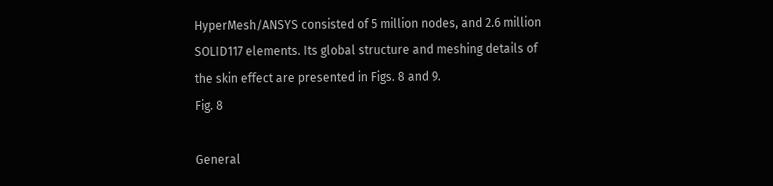HyperMesh/ANSYS consisted of 5 million nodes, and 2.6 million SOLID117 elements. Its global structure and meshing details of the skin effect are presented in Figs. 8 and 9.
Fig. 8

General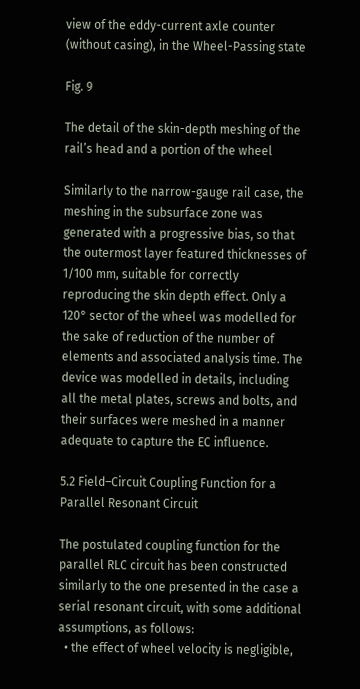view of the eddy-current axle counter (without casing), in the Wheel-Passing state

Fig. 9

The detail of the skin-depth meshing of the rail’s head and a portion of the wheel

Similarly to the narrow-gauge rail case, the meshing in the subsurface zone was generated with a progressive bias, so that the outermost layer featured thicknesses of 1/100 mm, suitable for correctly reproducing the skin depth effect. Only a 120° sector of the wheel was modelled for the sake of reduction of the number of elements and associated analysis time. The device was modelled in details, including all the metal plates, screws and bolts, and their surfaces were meshed in a manner adequate to capture the EC influence.

5.2 Field–Circuit Coupling Function for a Parallel Resonant Circuit

The postulated coupling function for the parallel RLC circuit has been constructed similarly to the one presented in the case a serial resonant circuit, with some additional assumptions, as follows:
  • the effect of wheel velocity is negligible,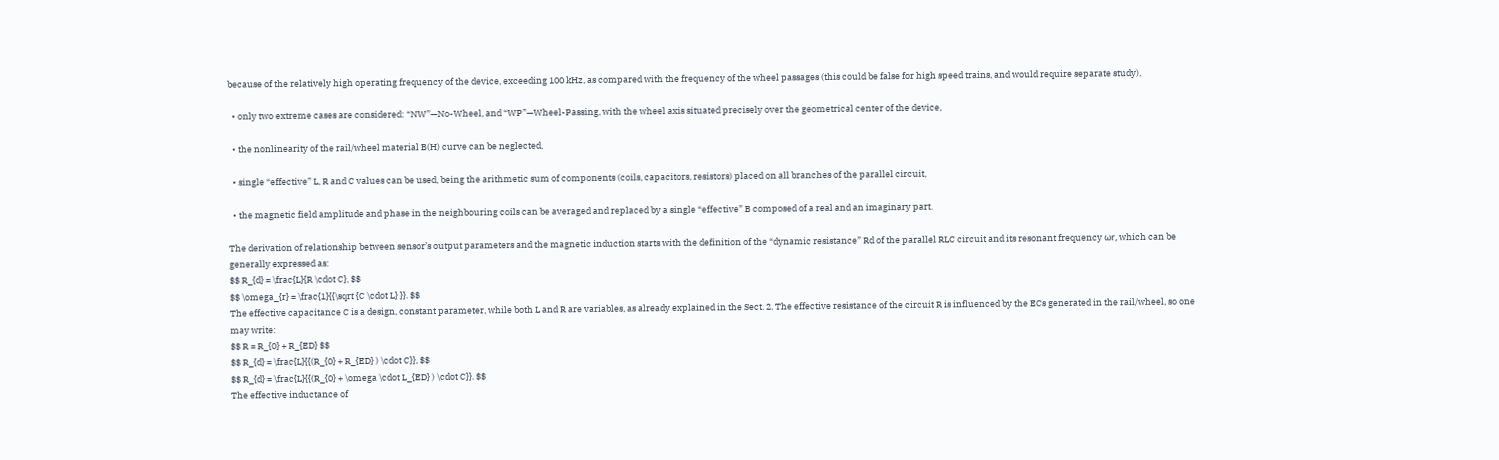because of the relatively high operating frequency of the device, exceeding 100 kHz, as compared with the frequency of the wheel passages (this could be false for high speed trains, and would require separate study),

  • only two extreme cases are considered: “NW”—No-Wheel, and “WP”—Wheel-Passing, with the wheel axis situated precisely over the geometrical center of the device,

  • the nonlinearity of the rail/wheel material B(H) curve can be neglected,

  • single “effective” L, R and C values can be used, being the arithmetic sum of components (coils, capacitors, resistors) placed on all branches of the parallel circuit,

  • the magnetic field amplitude and phase in the neighbouring coils can be averaged and replaced by a single “effective” B composed of a real and an imaginary part.

The derivation of relationship between sensor’s output parameters and the magnetic induction starts with the definition of the “dynamic resistance” Rd of the parallel RLC circuit and its resonant frequency ωr, which can be generally expressed as:
$$ R_{d} = \frac{L}{R \cdot C}, $$
$$ \omega_{r} = \frac{1}{{\sqrt {C \cdot L} }}. $$
The effective capacitance C is a design, constant parameter, while both L and R are variables, as already explained in the Sect. 2. The effective resistance of the circuit R is influenced by the ECs generated in the rail/wheel, so one may write:
$$ R = R_{0} + R_{ED} $$
$$ R_{d} = \frac{L}{{(R_{0} + R_{ED} ) \cdot C}}, $$
$$ R_{d} = \frac{L}{{(R_{0} + \omega \cdot L_{ED} ) \cdot C}}. $$
The effective inductance of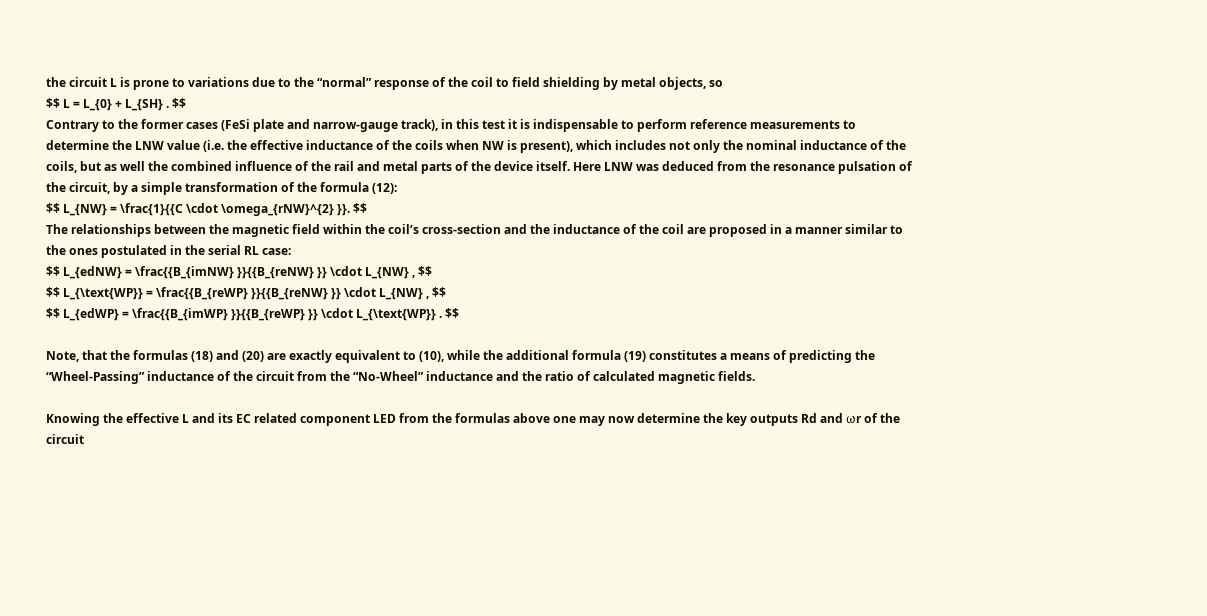the circuit L is prone to variations due to the “normal” response of the coil to field shielding by metal objects, so
$$ L = L_{0} + L_{SH} . $$
Contrary to the former cases (FeSi plate and narrow-gauge track), in this test it is indispensable to perform reference measurements to determine the LNW value (i.e. the effective inductance of the coils when NW is present), which includes not only the nominal inductance of the coils, but as well the combined influence of the rail and metal parts of the device itself. Here LNW was deduced from the resonance pulsation of the circuit, by a simple transformation of the formula (12):
$$ L_{NW} = \frac{1}{{C \cdot \omega_{rNW}^{2} }}. $$
The relationships between the magnetic field within the coil’s cross-section and the inductance of the coil are proposed in a manner similar to the ones postulated in the serial RL case:
$$ L_{edNW} = \frac{{B_{imNW} }}{{B_{reNW} }} \cdot L_{NW} , $$
$$ L_{\text{WP}} = \frac{{B_{reWP} }}{{B_{reNW} }} \cdot L_{NW} , $$
$$ L_{edWP} = \frac{{B_{imWP} }}{{B_{reWP} }} \cdot L_{\text{WP}} . $$

Note, that the formulas (18) and (20) are exactly equivalent to (10), while the additional formula (19) constitutes a means of predicting the “Wheel-Passing” inductance of the circuit from the “No-Wheel” inductance and the ratio of calculated magnetic fields.

Knowing the effective L and its EC related component LED from the formulas above one may now determine the key outputs Rd and ωr of the circuit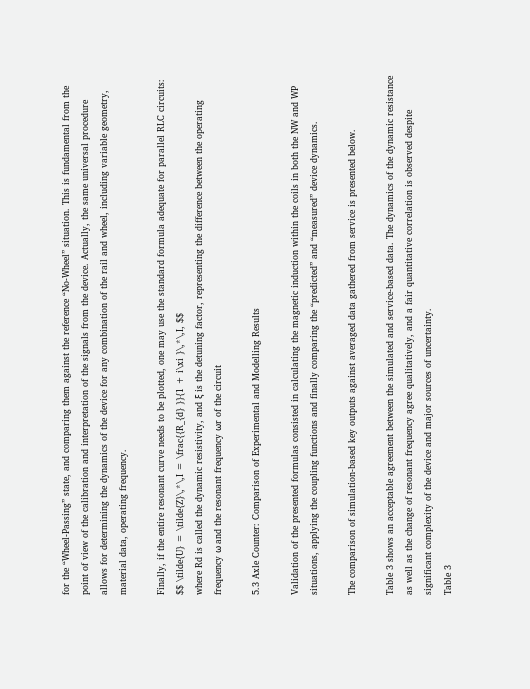for the “Wheel-Passing” state, and comparing them against the reference “No-Wheel” situation. This is fundamental from the point of view of the calibration and interpretation of the signals from the device. Actually, the same universal procedure allows for determining the dynamics of the device for any combination of the rail and wheel, including variable geometry, material data, operating frequency.

Finally, if the entire resonant curve needs to be plotted, one may use the standard formula adequate for parallel RLC circuits:
$$ \tilde{U} = \tilde{Z}\,*\,I = \frac{{R_{d} }}{1 + i\xi }\,*\,I, $$
where Rd is called the dynamic resistivity, and ξ is the detuning factor, representing the difference between the operating frequency ω and the resonant frequency ωr of the circuit

5.3 Axle Counter: Comparison of Experimental and Modelling Results

Validation of the presented formulas consisted in calculating the magnetic induction within the coils in both the NW and WP situations, applying the coupling functions and finally comparing the “predicted” and “measured” device dynamics.

The comparison of simulation-based key outputs against averaged data gathered from service is presented below.

Table 3 shows an acceptable agreement between the simulated and service-based data. The dynamics of the dynamic resistance as well as the change of resonant frequency agree qualitatively, and a fair quantitative correlation is observed despite significant complexity of the device and major sources of uncertainty.
Table 3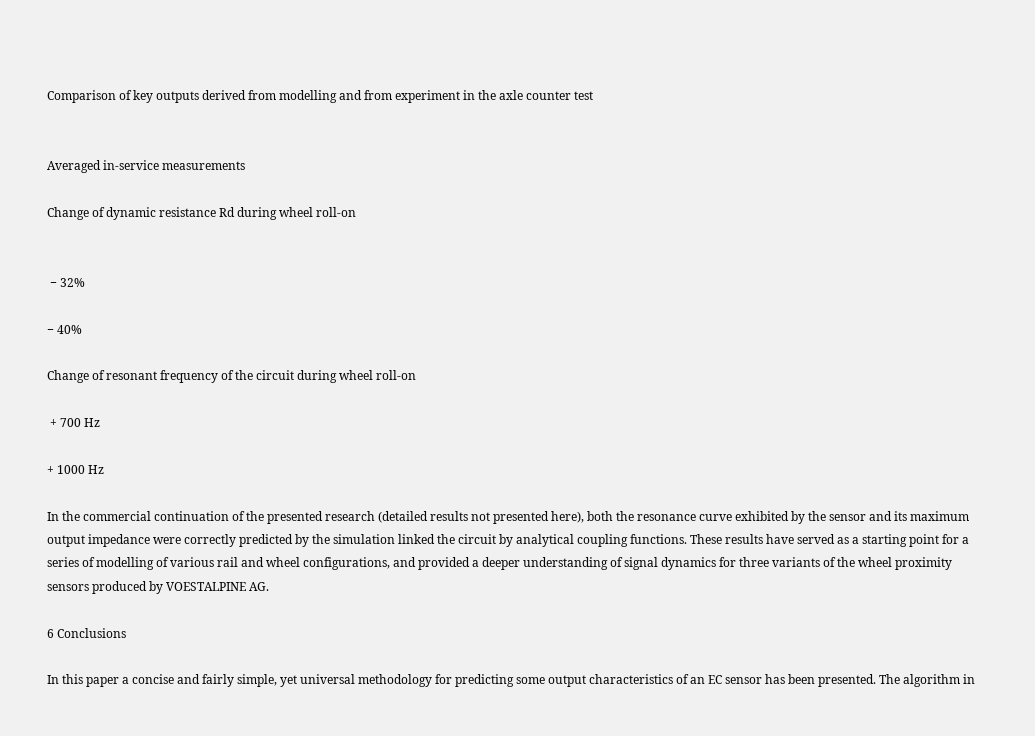Comparison of key outputs derived from modelling and from experiment in the axle counter test


Averaged in-service measurements

Change of dynamic resistance Rd during wheel roll-on


 − 32%

− 40%

Change of resonant frequency of the circuit during wheel roll-on

 + 700 Hz

+ 1000 Hz

In the commercial continuation of the presented research (detailed results not presented here), both the resonance curve exhibited by the sensor and its maximum output impedance were correctly predicted by the simulation linked the circuit by analytical coupling functions. These results have served as a starting point for a series of modelling of various rail and wheel configurations, and provided a deeper understanding of signal dynamics for three variants of the wheel proximity sensors produced by VOESTALPINE AG.

6 Conclusions

In this paper a concise and fairly simple, yet universal methodology for predicting some output characteristics of an EC sensor has been presented. The algorithm in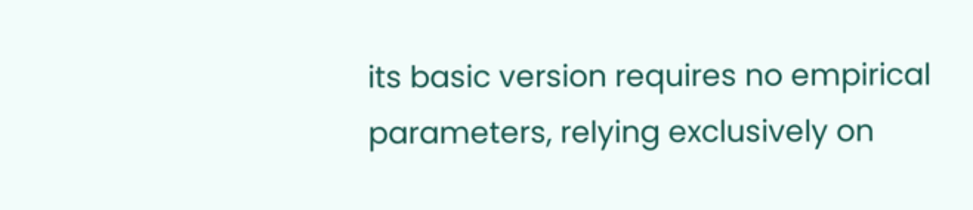its basic version requires no empirical parameters, relying exclusively on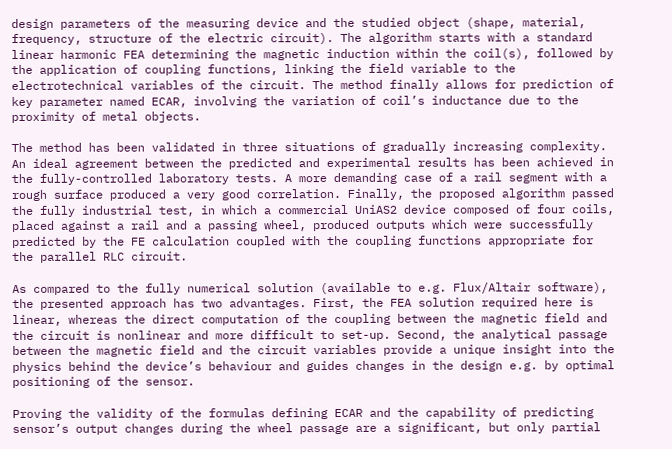design parameters of the measuring device and the studied object (shape, material, frequency, structure of the electric circuit). The algorithm starts with a standard linear harmonic FEA determining the magnetic induction within the coil(s), followed by the application of coupling functions, linking the field variable to the electrotechnical variables of the circuit. The method finally allows for prediction of key parameter named ECAR, involving the variation of coil’s inductance due to the proximity of metal objects.

The method has been validated in three situations of gradually increasing complexity. An ideal agreement between the predicted and experimental results has been achieved in the fully-controlled laboratory tests. A more demanding case of a rail segment with a rough surface produced a very good correlation. Finally, the proposed algorithm passed the fully industrial test, in which a commercial UniAS2 device composed of four coils, placed against a rail and a passing wheel, produced outputs which were successfully predicted by the FE calculation coupled with the coupling functions appropriate for the parallel RLC circuit.

As compared to the fully numerical solution (available to e.g. Flux/Altair software), the presented approach has two advantages. First, the FEA solution required here is linear, whereas the direct computation of the coupling between the magnetic field and the circuit is nonlinear and more difficult to set-up. Second, the analytical passage between the magnetic field and the circuit variables provide a unique insight into the physics behind the device’s behaviour and guides changes in the design e.g. by optimal positioning of the sensor.

Proving the validity of the formulas defining ECAR and the capability of predicting sensor’s output changes during the wheel passage are a significant, but only partial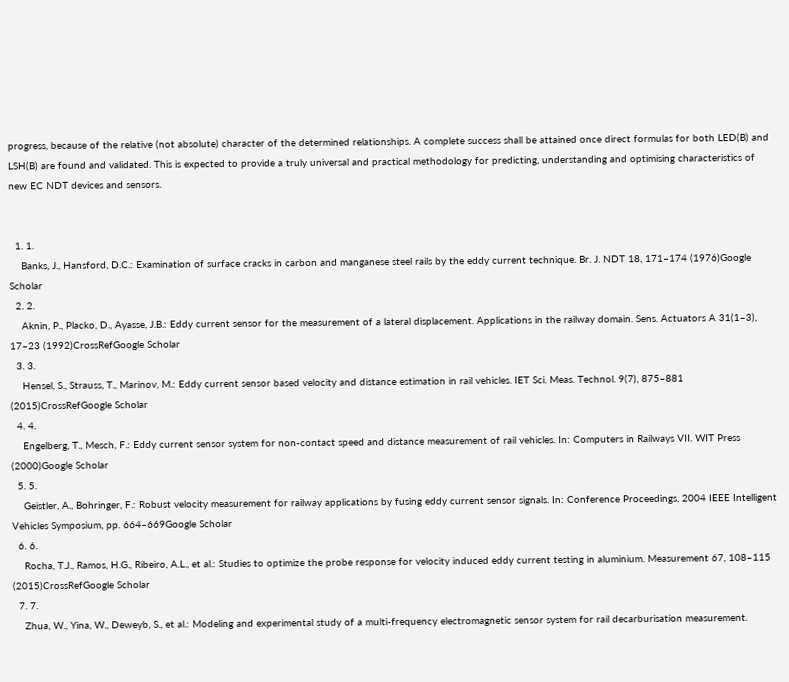progress, because of the relative (not absolute) character of the determined relationships. A complete success shall be attained once direct formulas for both LED(B) and LSH(B) are found and validated. This is expected to provide a truly universal and practical methodology for predicting, understanding and optimising characteristics of new EC NDT devices and sensors.


  1. 1.
    Banks, J., Hansford, D.C.: Examination of surface cracks in carbon and manganese steel rails by the eddy current technique. Br. J. NDT 18, 171–174 (1976)Google Scholar
  2. 2.
    Aknin, P., Placko, D., Ayasse, J.B.: Eddy current sensor for the measurement of a lateral displacement. Applications in the railway domain. Sens. Actuators A 31(1–3), 17–23 (1992)CrossRefGoogle Scholar
  3. 3.
    Hensel, S., Strauss, T., Marinov, M.: Eddy current sensor based velocity and distance estimation in rail vehicles. IET Sci. Meas. Technol. 9(7), 875–881 (2015)CrossRefGoogle Scholar
  4. 4.
    Engelberg, T., Mesch, F.: Eddy current sensor system for non-contact speed and distance measurement of rail vehicles. In: Computers in Railways VII. WIT Press (2000)Google Scholar
  5. 5.
    Geistler, A., Bohringer, F.: Robust velocity measurement for railway applications by fusing eddy current sensor signals. In: Conference Proceedings, 2004 IEEE Intelligent Vehicles Symposium, pp. 664–669Google Scholar
  6. 6.
    Rocha, T.J., Ramos, H.G., Ribeiro, A.L., et al.: Studies to optimize the probe response for velocity induced eddy current testing in aluminium. Measurement 67, 108–115 (2015)CrossRefGoogle Scholar
  7. 7.
    Zhua, W., Yina, W., Deweyb, S., et al.: Modeling and experimental study of a multi-frequency electromagnetic sensor system for rail decarburisation measurement.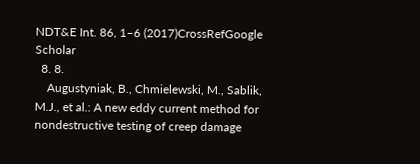NDT&E Int. 86, 1–6 (2017)CrossRefGoogle Scholar
  8. 8.
    Augustyniak, B., Chmielewski, M., Sablik, M.J., et al.: A new eddy current method for nondestructive testing of creep damage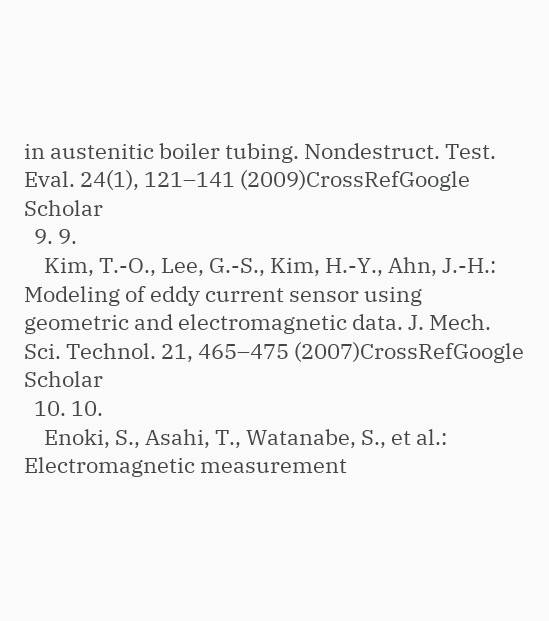in austenitic boiler tubing. Nondestruct. Test. Eval. 24(1), 121–141 (2009)CrossRefGoogle Scholar
  9. 9.
    Kim, T.-O., Lee, G.-S., Kim, H.-Y., Ahn, J.-H.: Modeling of eddy current sensor using geometric and electromagnetic data. J. Mech. Sci. Technol. 21, 465–475 (2007)CrossRefGoogle Scholar
  10. 10.
    Enoki, S., Asahi, T., Watanabe, S., et al.: Electromagnetic measurement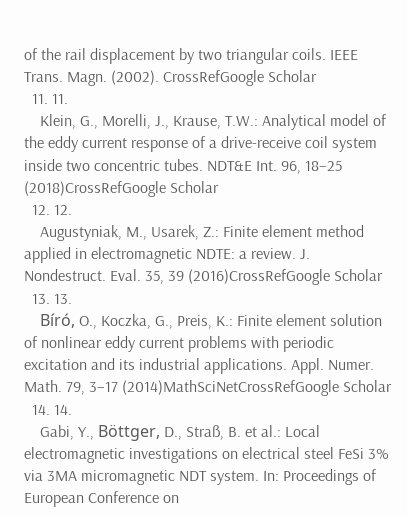of the rail displacement by two triangular coils. IEEE Trans. Magn. (2002). CrossRefGoogle Scholar
  11. 11.
    Klein, G., Morelli, J., Krause, T.W.: Analytical model of the eddy current response of a drive-receive coil system inside two concentric tubes. NDT&E Int. 96, 18–25 (2018)CrossRefGoogle Scholar
  12. 12.
    Augustyniak, M., Usarek, Z.: Finite element method applied in electromagnetic NDTE: a review. J. Nondestruct. Eval. 35, 39 (2016)CrossRefGoogle Scholar
  13. 13.
    Bíró, O., Koczka, G., Preis, K.: Finite element solution of nonlinear eddy current problems with periodic excitation and its industrial applications. Appl. Numer. Math. 79, 3–17 (2014)MathSciNetCrossRefGoogle Scholar
  14. 14.
    Gabi, Y., Böttger, D., Straß, B. et al.: Local electromagnetic investigations on electrical steel FeSi 3% via 3MA micromagnetic NDT system. In: Proceedings of European Conference on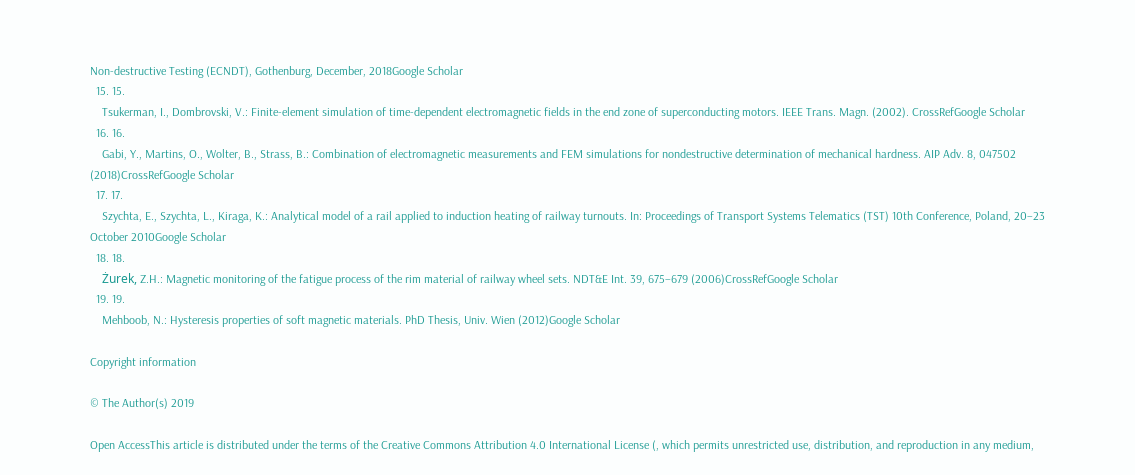Non-destructive Testing (ECNDT), Gothenburg, December, 2018Google Scholar
  15. 15.
    Tsukerman, I., Dombrovski, V.: Finite-element simulation of time-dependent electromagnetic fields in the end zone of superconducting motors. IEEE Trans. Magn. (2002). CrossRefGoogle Scholar
  16. 16.
    Gabi, Y., Martins, O., Wolter, B., Strass, B.: Combination of electromagnetic measurements and FEM simulations for nondestructive determination of mechanical hardness. AIP Adv. 8, 047502 (2018)CrossRefGoogle Scholar
  17. 17.
    Szychta, E., Szychta, L., Kiraga, K.: Analytical model of a rail applied to induction heating of railway turnouts. In: Proceedings of Transport Systems Telematics (TST) 10th Conference, Poland, 20–23 October 2010Google Scholar
  18. 18.
    Żurek, Z.H.: Magnetic monitoring of the fatigue process of the rim material of railway wheel sets. NDT&E Int. 39, 675–679 (2006)CrossRefGoogle Scholar
  19. 19.
    Mehboob, N.: Hysteresis properties of soft magnetic materials. PhD Thesis, Univ. Wien (2012)Google Scholar

Copyright information

© The Author(s) 2019

Open AccessThis article is distributed under the terms of the Creative Commons Attribution 4.0 International License (, which permits unrestricted use, distribution, and reproduction in any medium,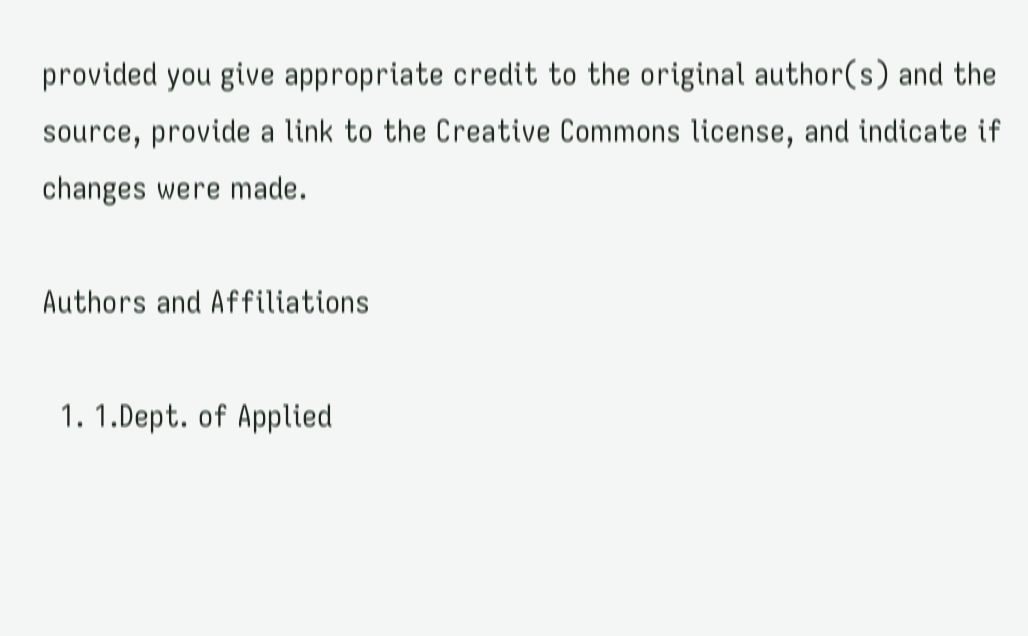provided you give appropriate credit to the original author(s) and the source, provide a link to the Creative Commons license, and indicate if changes were made.

Authors and Affiliations

  1. 1.Dept. of Applied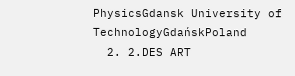PhysicsGdansk University of TechnologyGdańskPoland
  2. 2.DES ART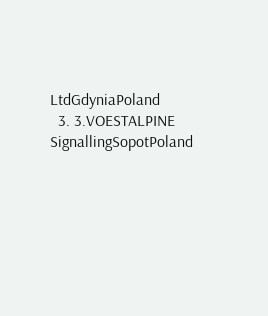LtdGdyniaPoland
  3. 3.VOESTALPINE SignallingSopotPoland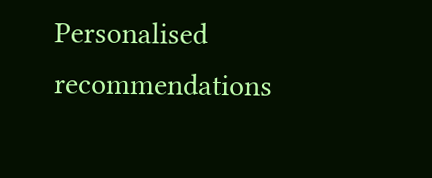Personalised recommendations